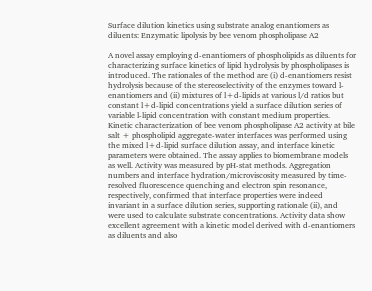Surface dilution kinetics using substrate analog enantiomers as diluents: Enzymatic lipolysis by bee venom phospholipase A2

A novel assay employing d-enantiomers of phospholipids as diluents for characterizing surface kinetics of lipid hydrolysis by phospholipases is introduced. The rationales of the method are (i) d-enantiomers resist hydrolysis because of the stereoselectivity of the enzymes toward l-enantiomers and (ii) mixtures of l+d-lipids at various l/d ratios but constant l+d-lipid concentrations yield a surface dilution series of variable l-lipid concentration with constant medium properties. Kinetic characterization of bee venom phospholipase A2 activity at bile salt + phospholipid aggregate-water interfaces was performed using the mixed l+d-lipid surface dilution assay, and interface kinetic parameters were obtained. The assay applies to biomembrane models as well. Activity was measured by pH-stat methods. Aggregation numbers and interface hydration/microviscosity measured by time-resolved fluorescence quenching and electron spin resonance, respectively, confirmed that interface properties were indeed invariant in a surface dilution series, supporting rationale (ii), and were used to calculate substrate concentrations. Activity data show excellent agreement with a kinetic model derived with d-enantiomers as diluents and also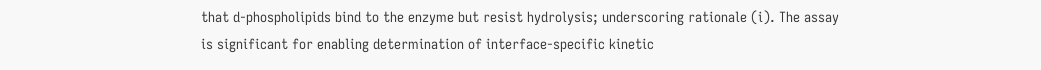that d-phospholipids bind to the enzyme but resist hydrolysis; underscoring rationale (i). The assay is significant for enabling determination of interface-specific kinetic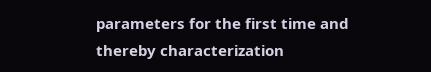parameters for the first time and thereby characterization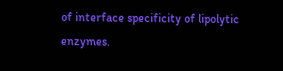of interface specificity of lipolytic enzymes.